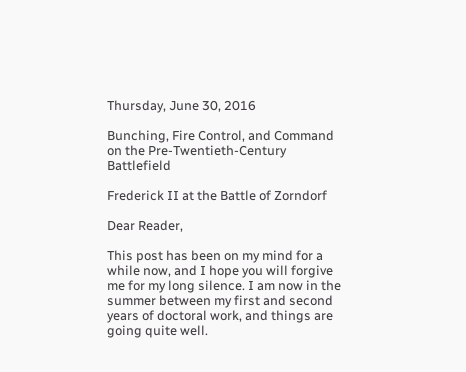Thursday, June 30, 2016

Bunching, Fire Control, and Command on the Pre-Twentieth-Century Battlefield

Frederick II at the Battle of Zorndorf

Dear Reader,

This post has been on my mind for a while now, and I hope you will forgive me for my long silence. I am now in the summer between my first and second years of doctoral work, and things are going quite well.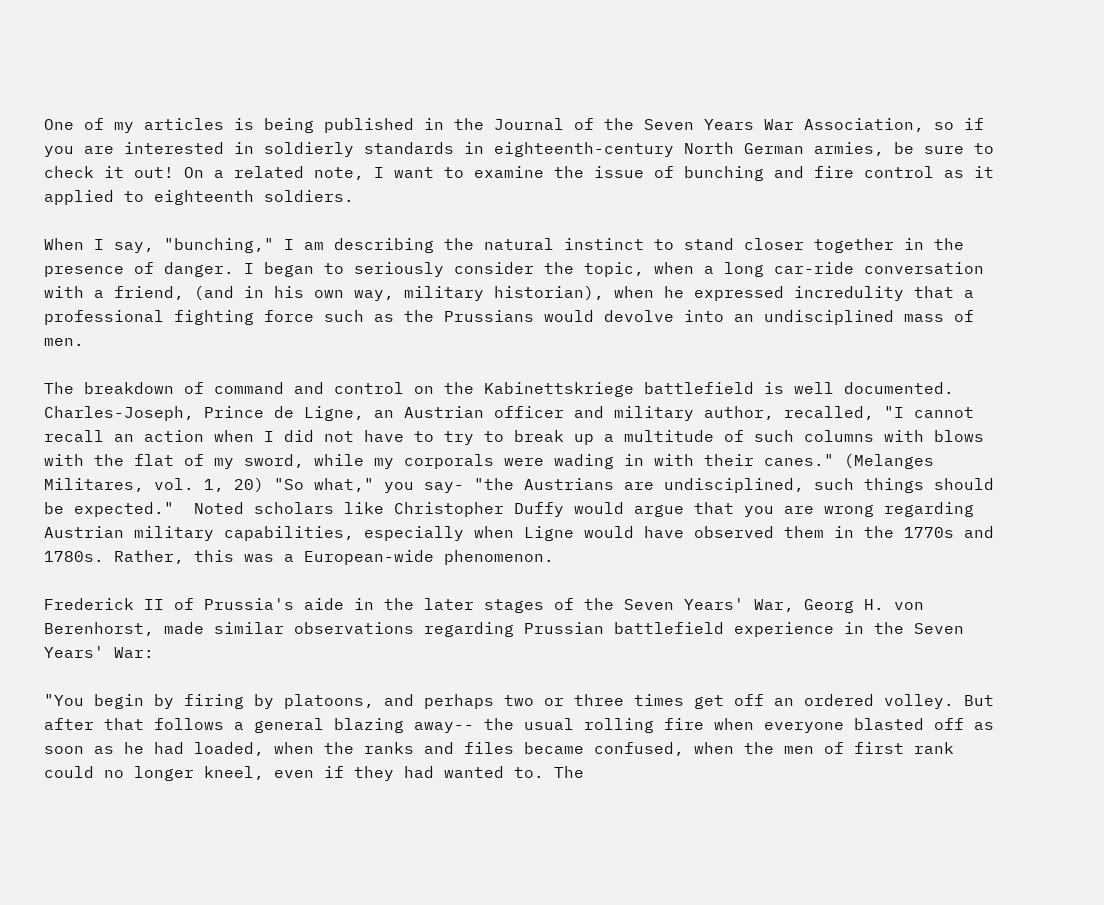One of my articles is being published in the Journal of the Seven Years War Association, so if you are interested in soldierly standards in eighteenth-century North German armies, be sure to check it out! On a related note, I want to examine the issue of bunching and fire control as it applied to eighteenth soldiers.

When I say, "bunching," I am describing the natural instinct to stand closer together in the presence of danger. I began to seriously consider the topic, when a long car-ride conversation with a friend, (and in his own way, military historian), when he expressed incredulity that a professional fighting force such as the Prussians would devolve into an undisciplined mass of men.

The breakdown of command and control on the Kabinettskriege battlefield is well documented. Charles-Joseph, Prince de Ligne, an Austrian officer and military author, recalled, "I cannot recall an action when I did not have to try to break up a multitude of such columns with blows with the flat of my sword, while my corporals were wading in with their canes." (Melanges Militares, vol. 1, 20) "So what," you say- "the Austrians are undisciplined, such things should be expected."  Noted scholars like Christopher Duffy would argue that you are wrong regarding Austrian military capabilities, especially when Ligne would have observed them in the 1770s and 1780s. Rather, this was a European-wide phenomenon.

Frederick II of Prussia's aide in the later stages of the Seven Years' War, Georg H. von Berenhorst, made similar observations regarding Prussian battlefield experience in the Seven Years' War:

"You begin by firing by platoons, and perhaps two or three times get off an ordered volley. But after that follows a general blazing away-- the usual rolling fire when everyone blasted off as soon as he had loaded, when the ranks and files became confused, when the men of first rank could no longer kneel, even if they had wanted to. The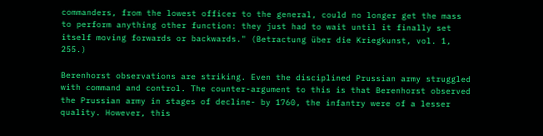commanders, from the lowest officer to the general, could no longer get the mass to perform anything other function: they just had to wait until it finally set itself moving forwards or backwards." (Betractung über die Kriegkunst, vol. 1, 255.)

Berenhorst observations are striking. Even the disciplined Prussian army struggled with command and control. The counter-argument to this is that Berenhorst observed the Prussian army in stages of decline- by 1760, the infantry were of a lesser quality. However, this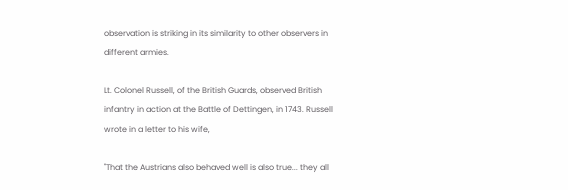observation is striking in its similarity to other observers in different armies.

Lt. Colonel Russell, of the British Guards, observed British infantry in action at the Battle of Dettingen, in 1743. Russell wrote in a letter to his wife,

"That the Austrians also behaved well is also true... they all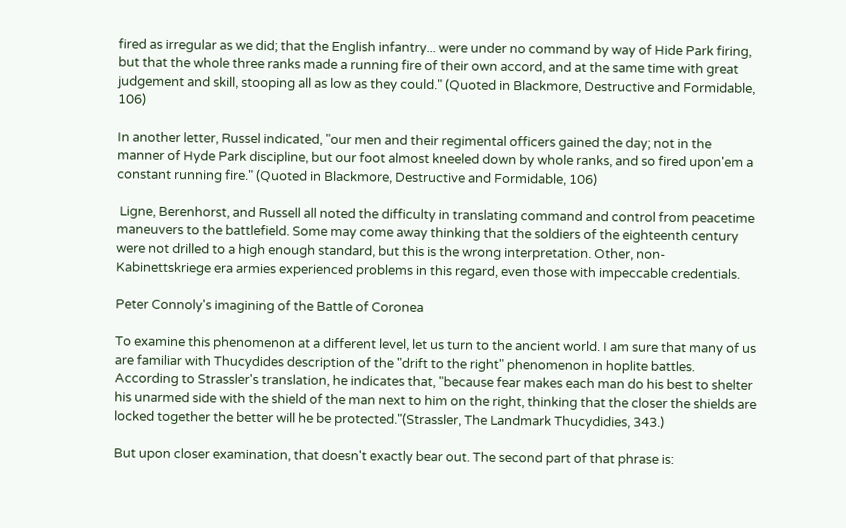fired as irregular as we did; that the English infantry... were under no command by way of Hide Park firing, but that the whole three ranks made a running fire of their own accord, and at the same time with great judgement and skill, stooping all as low as they could." (Quoted in Blackmore, Destructive and Formidable, 106)

In another letter, Russel indicated, "our men and their regimental officers gained the day; not in the manner of Hyde Park discipline, but our foot almost kneeled down by whole ranks, and so fired upon'em a constant running fire." (Quoted in Blackmore, Destructive and Formidable, 106)

 Ligne, Berenhorst, and Russell all noted the difficulty in translating command and control from peacetime maneuvers to the battlefield. Some may come away thinking that the soldiers of the eighteenth century were not drilled to a high enough standard, but this is the wrong interpretation. Other, non-Kabinettskriege era armies experienced problems in this regard, even those with impeccable credentials.

Peter Connoly's imagining of the Battle of Coronea

To examine this phenomenon at a different level, let us turn to the ancient world. I am sure that many of us are familiar with Thucydides description of the "drift to the right" phenomenon in hoplite battles. According to Strassler's translation, he indicates that, "because fear makes each man do his best to shelter his unarmed side with the shield of the man next to him on the right, thinking that the closer the shields are locked together the better will he be protected."(Strassler, The Landmark Thucydidies, 343.)

But upon closer examination, that doesn't exactly bear out. The second part of that phrase is: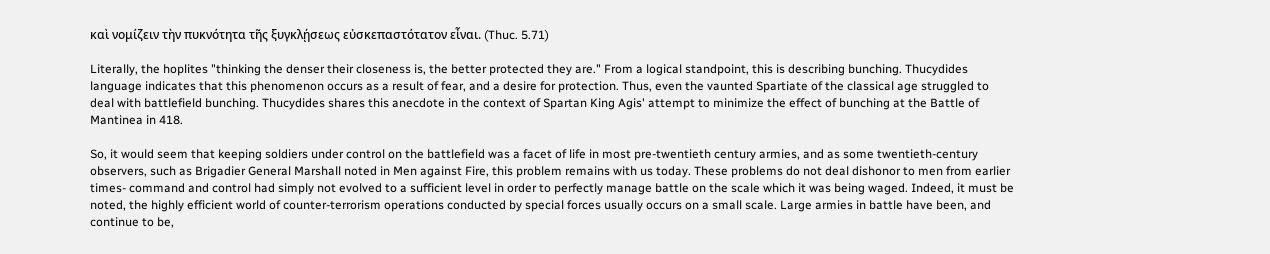καὶ νομίζειν τὴν πυκνότητα τῆς ξυγκλῄσεως εὐσκεπαστότατον εἶναι. (Thuc. 5.71)

Literally, the hoplites "thinking the denser their closeness is, the better protected they are." From a logical standpoint, this is describing bunching. Thucydides language indicates that this phenomenon occurs as a result of fear, and a desire for protection. Thus, even the vaunted Spartiate of the classical age struggled to deal with battlefield bunching. Thucydides shares this anecdote in the context of Spartan King Agis' attempt to minimize the effect of bunching at the Battle of Mantinea in 418.

So, it would seem that keeping soldiers under control on the battlefield was a facet of life in most pre-twentieth century armies, and as some twentieth-century observers, such as Brigadier General Marshall noted in Men against Fire, this problem remains with us today. These problems do not deal dishonor to men from earlier times- command and control had simply not evolved to a sufficient level in order to perfectly manage battle on the scale which it was being waged. Indeed, it must be noted, the highly efficient world of counter-terrorism operations conducted by special forces usually occurs on a small scale. Large armies in battle have been, and continue to be,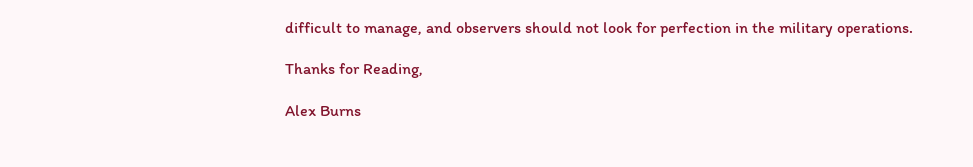difficult to manage, and observers should not look for perfection in the military operations.

Thanks for Reading,

Alex Burns